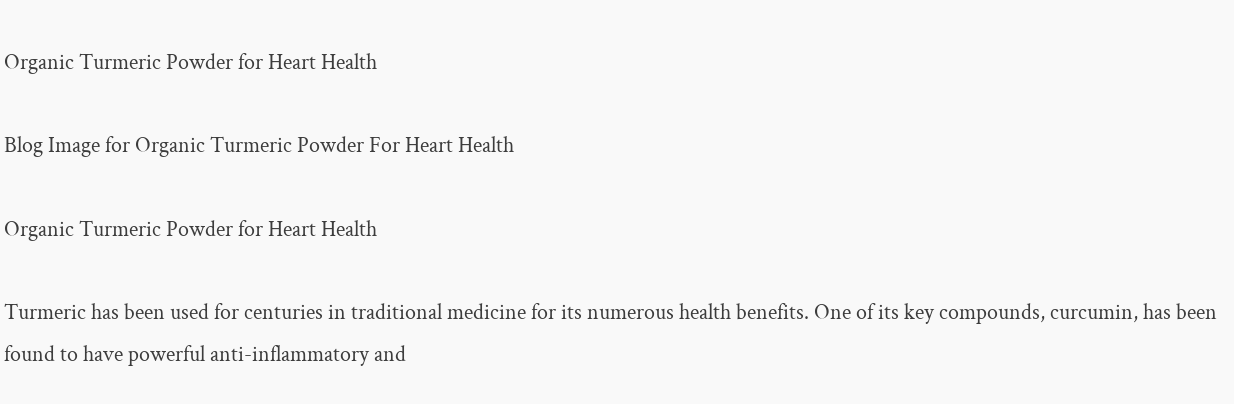Organic Turmeric Powder for Heart Health

Blog Image for Organic Turmeric Powder For Heart Health

Organic Turmeric Powder for Heart Health

Turmeric has been used for centuries in traditional medicine for its numerous health benefits. One of its key compounds, curcumin, has been found to have powerful anti-inflammatory and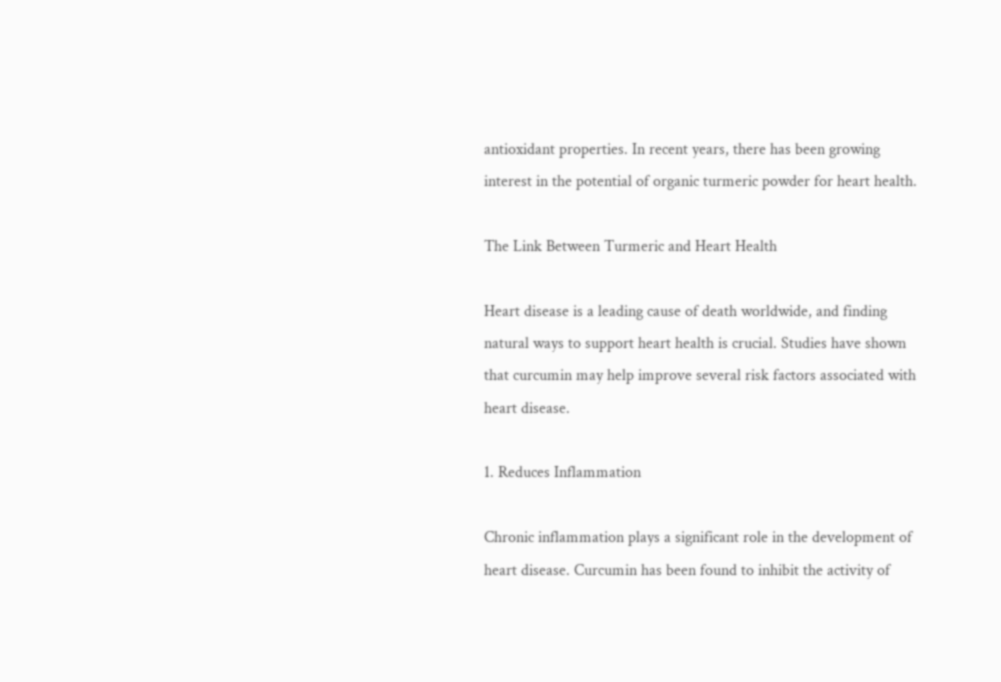antioxidant properties. In recent years, there has been growing interest in the potential of organic turmeric powder for heart health.

The Link Between Turmeric and Heart Health

Heart disease is a leading cause of death worldwide, and finding natural ways to support heart health is crucial. Studies have shown that curcumin may help improve several risk factors associated with heart disease.

1. Reduces Inflammation

Chronic inflammation plays a significant role in the development of heart disease. Curcumin has been found to inhibit the activity of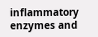inflammatory enzymes and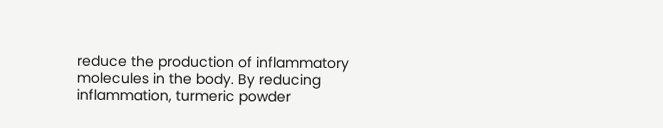reduce the production of inflammatory molecules in the body. By reducing inflammation, turmeric powder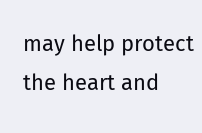may help protect the heart and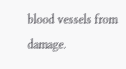blood vessels from damage.